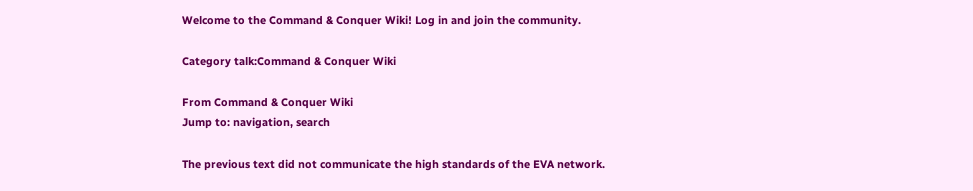Welcome to the Command & Conquer Wiki! Log in and join the community.

Category talk:Command & Conquer Wiki

From Command & Conquer Wiki
Jump to: navigation, search

The previous text did not communicate the high standards of the EVA network.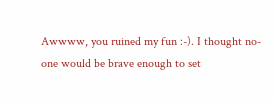Awwww, you ruined my fun :-). I thought no-one would be brave enough to set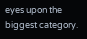eyes upon the biggest category.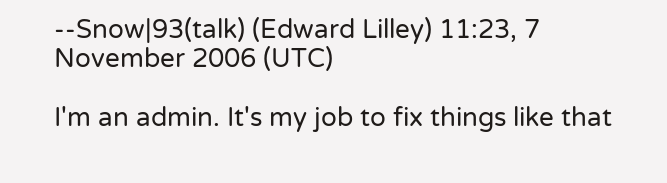--Snow|93(talk) (Edward Lilley) 11:23, 7 November 2006 (UTC)

I'm an admin. It's my job to fix things like that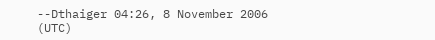--Dthaiger 04:26, 8 November 2006 (UTC)